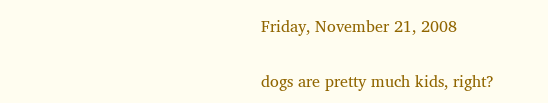Friday, November 21, 2008

dogs are pretty much kids, right?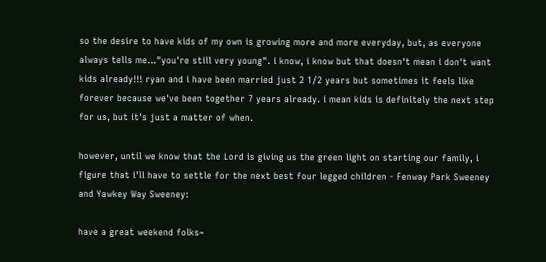so the desire to have kids of my own is growing more and more everyday, but, as everyone always tells me..."you're still very young". i know, i know but that doesn't mean i don't want kids already!!! ryan and i have been married just 2 1/2 years but sometimes it feels like forever because we've been together 7 years already. i mean kids is definitely the next step for us, but it's just a matter of when.

however, until we know that the Lord is giving us the green light on starting our family, i figure that i'll have to settle for the next best four legged children - Fenway Park Sweeney and Yawkey Way Sweeney:

have a great weekend folks~